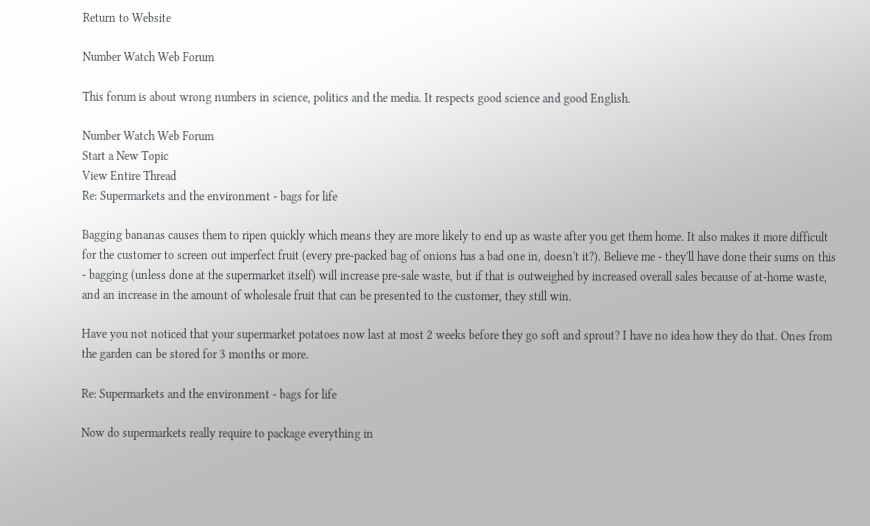Return to Website

Number Watch Web Forum

This forum is about wrong numbers in science, politics and the media. It respects good science and good English.

Number Watch Web Forum
Start a New Topic
View Entire Thread
Re: Supermarkets and the environment - bags for life

Bagging bananas causes them to ripen quickly which means they are more likely to end up as waste after you get them home. It also makes it more difficult for the customer to screen out imperfect fruit (every pre-packed bag of onions has a bad one in, doesn't it?). Believe me - they'll have done their sums on this - bagging (unless done at the supermarket itself) will increase pre-sale waste, but if that is outweighed by increased overall sales because of at-home waste, and an increase in the amount of wholesale fruit that can be presented to the customer, they still win.

Have you not noticed that your supermarket potatoes now last at most 2 weeks before they go soft and sprout? I have no idea how they do that. Ones from the garden can be stored for 3 months or more.

Re: Supermarkets and the environment - bags for life

Now do supermarkets really require to package everything in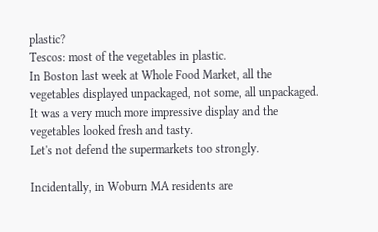plastic?
Tescos: most of the vegetables in plastic.
In Boston last week at Whole Food Market, all the vegetables displayed unpackaged, not some, all unpackaged. It was a very much more impressive display and the vegetables looked fresh and tasty.
Let's not defend the supermarkets too strongly.

Incidentally, in Woburn MA residents are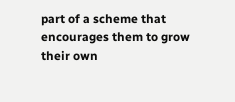part of a scheme that encourages them to grow their own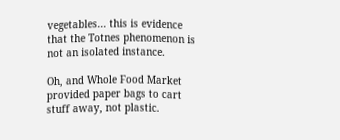vegetables... this is evidence that the Totnes phenomenon is not an isolated instance.

Oh, and Whole Food Market provided paper bags to cart stuff away, not plastic.